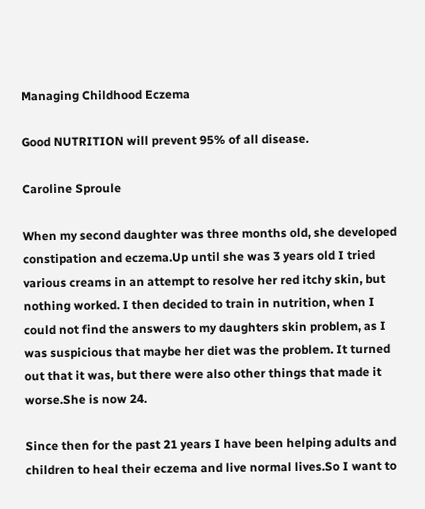Managing Childhood Eczema

Good NUTRITION will prevent 95% of all disease.

Caroline Sproule

When my second daughter was three months old, she developed constipation and eczema.Up until she was 3 years old I tried various creams in an attempt to resolve her red itchy skin, but nothing worked. I then decided to train in nutrition, when I could not find the answers to my daughters skin problem, as I was suspicious that maybe her diet was the problem. It turned out that it was, but there were also other things that made it worse.She is now 24.

Since then for the past 21 years I have been helping adults and children to heal their eczema and live normal lives.So I want to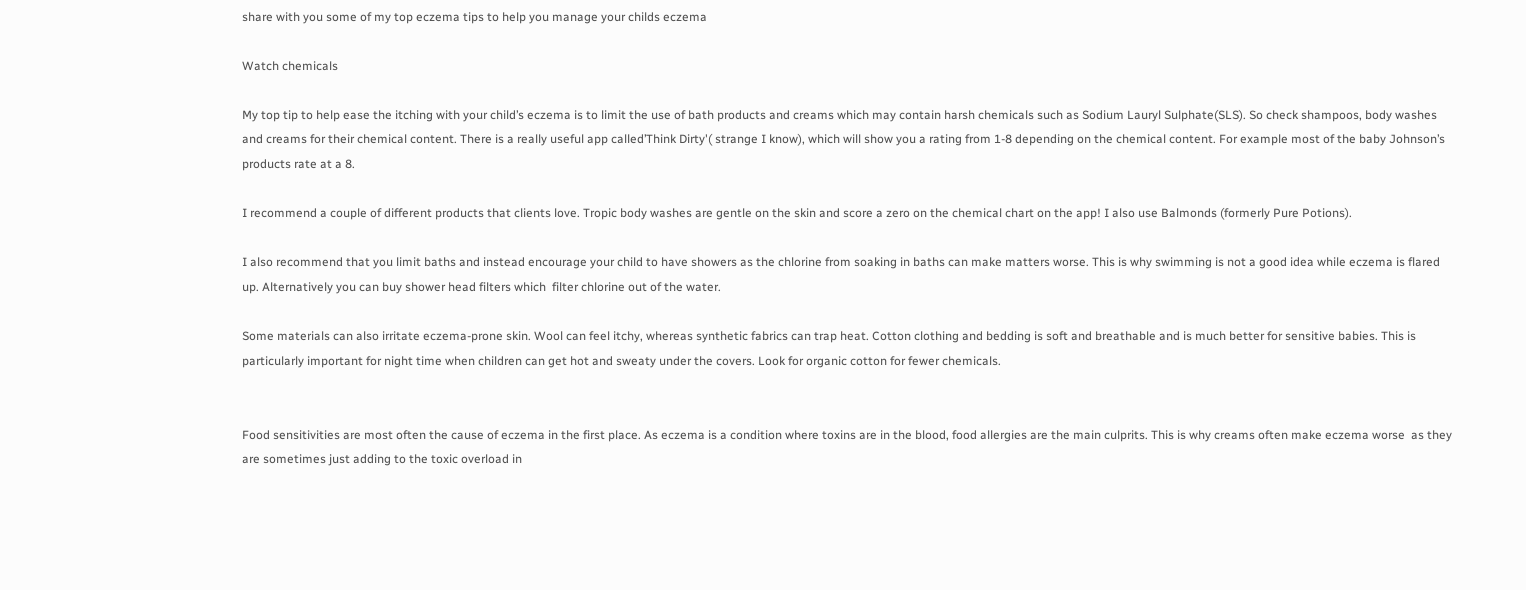share with you some of my top eczema tips to help you manage your childs eczema

Watch chemicals

My top tip to help ease the itching with your child’s eczema is to limit the use of bath products and creams which may contain harsh chemicals such as Sodium Lauryl Sulphate(SLS). So check shampoos, body washes and creams for their chemical content. There is a really useful app called’Think Dirty'( strange I know), which will show you a rating from 1-8 depending on the chemical content. For example most of the baby Johnson’s products rate at a 8.

I recommend a couple of different products that clients love. Tropic body washes are gentle on the skin and score a zero on the chemical chart on the app! I also use Balmonds (formerly Pure Potions).

I also recommend that you limit baths and instead encourage your child to have showers as the chlorine from soaking in baths can make matters worse. This is why swimming is not a good idea while eczema is flared up. Alternatively you can buy shower head filters which  filter chlorine out of the water.

Some materials can also irritate eczema-prone skin. Wool can feel itchy, whereas synthetic fabrics can trap heat. Cotton clothing and bedding is soft and breathable and is much better for sensitive babies. This is particularly important for night time when children can get hot and sweaty under the covers. Look for organic cotton for fewer chemicals.


Food sensitivities are most often the cause of eczema in the first place. As eczema is a condition where toxins are in the blood, food allergies are the main culprits. This is why creams often make eczema worse  as they are sometimes just adding to the toxic overload in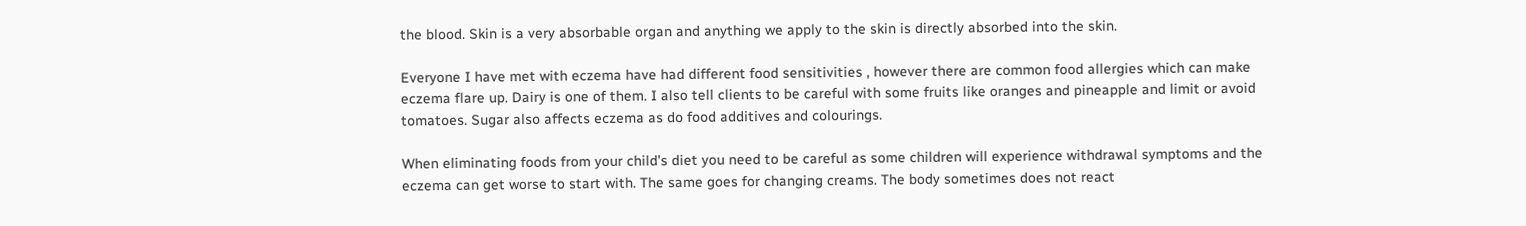the blood. Skin is a very absorbable organ and anything we apply to the skin is directly absorbed into the skin.

Everyone I have met with eczema have had different food sensitivities , however there are common food allergies which can make eczema flare up. Dairy is one of them. I also tell clients to be careful with some fruits like oranges and pineapple and limit or avoid tomatoes. Sugar also affects eczema as do food additives and colourings.

When eliminating foods from your child’s diet you need to be careful as some children will experience withdrawal symptoms and the eczema can get worse to start with. The same goes for changing creams. The body sometimes does not react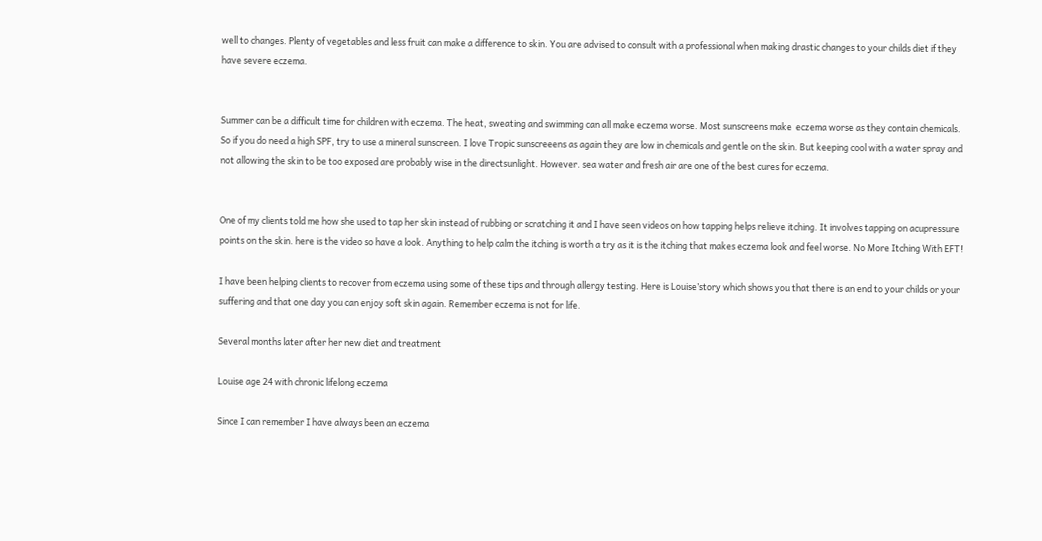well to changes. Plenty of vegetables and less fruit can make a difference to skin. You are advised to consult with a professional when making drastic changes to your childs diet if they have severe eczema.


Summer can be a difficult time for children with eczema. The heat, sweating and swimming can all make eczema worse. Most sunscreens make  eczema worse as they contain chemicals.  So if you do need a high SPF, try to use a mineral sunscreen. I love Tropic sunscreeens as again they are low in chemicals and gentle on the skin. But keeping cool with a water spray and not allowing the skin to be too exposed are probably wise in the directsunlight. However. sea water and fresh air are one of the best cures for eczema.


One of my clients told me how she used to tap her skin instead of rubbing or scratching it and I have seen videos on how tapping helps relieve itching. It involves tapping on acupressure points on the skin. here is the video so have a look. Anything to help calm the itching is worth a try as it is the itching that makes eczema look and feel worse. No More Itching With EFT!

I have been helping clients to recover from eczema using some of these tips and through allergy testing. Here is Louise’story which shows you that there is an end to your childs or your suffering and that one day you can enjoy soft skin again. Remember eczema is not for life.

Several months later after her new diet and treatment

Louise age 24 with chronic lifelong eczema

Since I can remember I have always been an eczema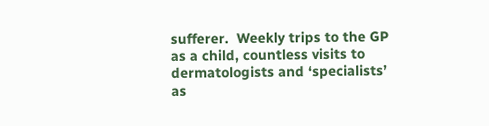sufferer.  Weekly trips to the GP as a child, countless visits to dermatologists and ‘specialists’ as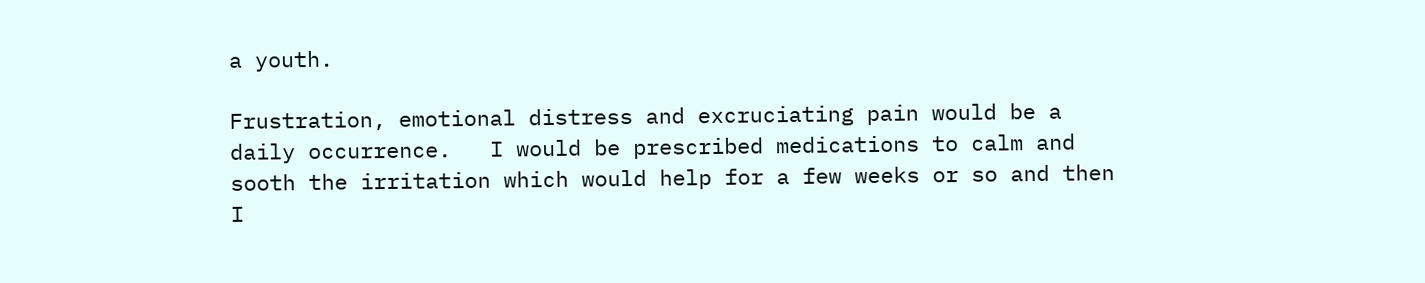a youth.

Frustration, emotional distress and excruciating pain would be a daily occurrence.   I would be prescribed medications to calm and sooth the irritation which would help for a few weeks or so and then I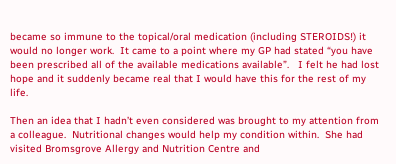became so immune to the topical/oral medication (including STEROIDS!) it would no longer work.  It came to a point where my GP had stated “you have been prescribed all of the available medications available”.   I felt he had lost hope and it suddenly became real that I would have this for the rest of my life.

Then an idea that I hadn’t even considered was brought to my attention from a colleague.  Nutritional changes would help my condition within.  She had visited Bromsgrove Allergy and Nutrition Centre and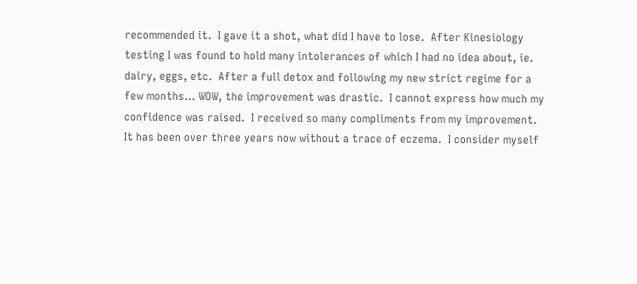recommended it.  I gave it a shot, what did I have to lose.  After Kinesiology testing I was found to hold many intolerances of which I had no idea about, ie. dairy, eggs, etc.  After a full detox and following my new strict regime for a few months… WOW, the improvement was drastic.  I cannot express how much my confidence was raised.  I received so many compliments from my improvement.   It has been over three years now without a trace of eczema.  I consider myself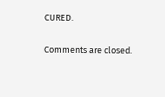CURED.

Comments are closed.